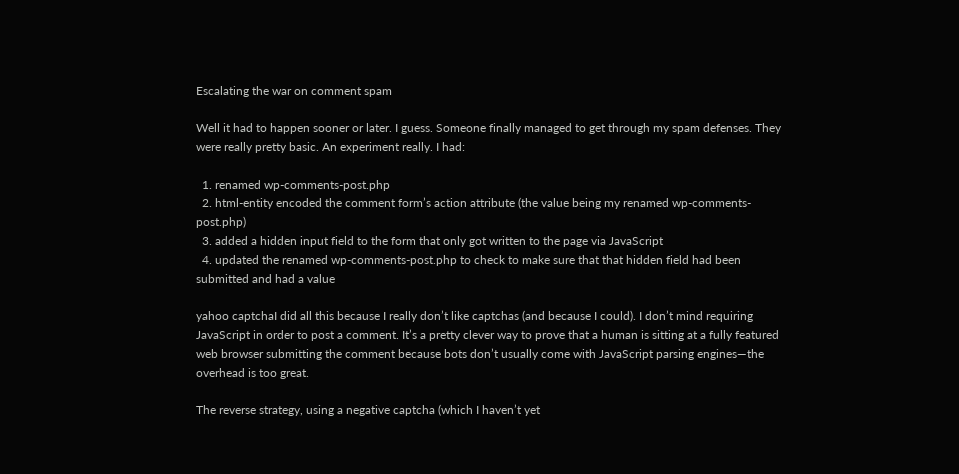Escalating the war on comment spam

Well it had to happen sooner or later. I guess. Someone finally managed to get through my spam defenses. They were really pretty basic. An experiment really. I had:

  1. renamed wp-comments-post.php
  2. html-entity encoded the comment form’s action attribute (the value being my renamed wp-comments-post.php)
  3. added a hidden input field to the form that only got written to the page via JavaScript
  4. updated the renamed wp-comments-post.php to check to make sure that that hidden field had been submitted and had a value

yahoo captchaI did all this because I really don’t like captchas (and because I could). I don’t mind requiring JavaScript in order to post a comment. It’s a pretty clever way to prove that a human is sitting at a fully featured web browser submitting the comment because bots don’t usually come with JavaScript parsing engines—the overhead is too great.

The reverse strategy, using a negative captcha (which I haven’t yet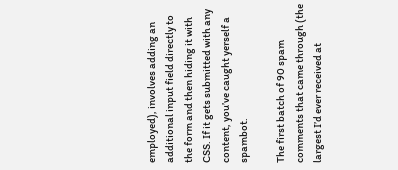employed), involves adding an additional input field directly to the form and then hiding it with CSS. If it gets submitted with any content, you’ve caught yerself a spambot.

The first batch of 90 spam comments that came through (the largest I’d ever received at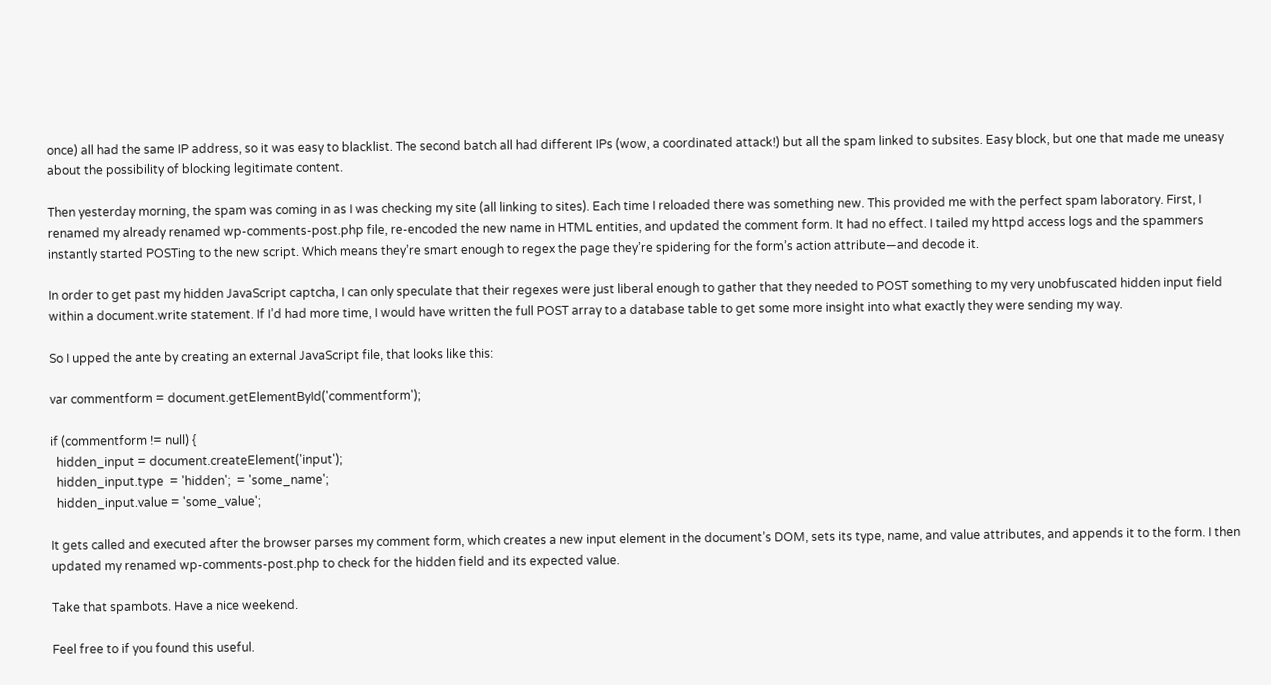once) all had the same IP address, so it was easy to blacklist. The second batch all had different IPs (wow, a coordinated attack!) but all the spam linked to subsites. Easy block, but one that made me uneasy about the possibility of blocking legitimate content.

Then yesterday morning, the spam was coming in as I was checking my site (all linking to sites). Each time I reloaded there was something new. This provided me with the perfect spam laboratory. First, I renamed my already renamed wp-comments-post.php file, re-encoded the new name in HTML entities, and updated the comment form. It had no effect. I tailed my httpd access logs and the spammers instantly started POSTing to the new script. Which means they’re smart enough to regex the page they’re spidering for the form’s action attribute—and decode it.

In order to get past my hidden JavaScript captcha, I can only speculate that their regexes were just liberal enough to gather that they needed to POST something to my very unobfuscated hidden input field within a document.write statement. If I’d had more time, I would have written the full POST array to a database table to get some more insight into what exactly they were sending my way.

So I upped the ante by creating an external JavaScript file, that looks like this:

var commentform = document.getElementById('commentform');

if (commentform != null) {
  hidden_input = document.createElement('input');
  hidden_input.type  = 'hidden';  = 'some_name';
  hidden_input.value = 'some_value';

It gets called and executed after the browser parses my comment form, which creates a new input element in the document’s DOM, sets its type, name, and value attributes, and appends it to the form. I then updated my renamed wp-comments-post.php to check for the hidden field and its expected value.

Take that spambots. Have a nice weekend.

Feel free to if you found this useful.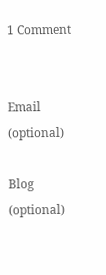1 Comment


Email (optional)

Blog (optional)